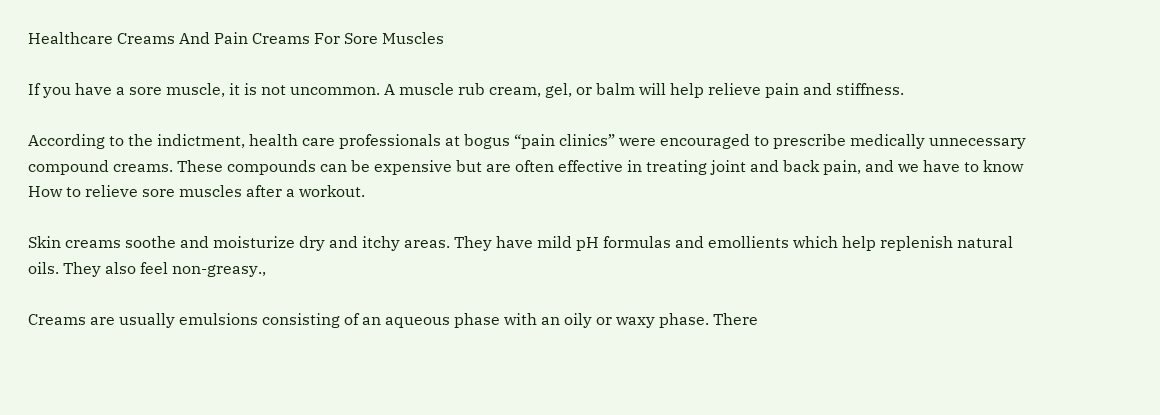Healthcare Creams And Pain Creams For Sore Muscles

If you have a sore muscle, it is not uncommon. A muscle rub cream, gel, or balm will help relieve pain and stiffness.

According to the indictment, health care professionals at bogus “pain clinics” were encouraged to prescribe medically unnecessary compound creams. These compounds can be expensive but are often effective in treating joint and back pain, and we have to know How to relieve sore muscles after a workout.

Skin creams soothe and moisturize dry and itchy areas. They have mild pH formulas and emollients which help replenish natural oils. They also feel non-greasy.,

Creams are usually emulsions consisting of an aqueous phase with an oily or waxy phase. There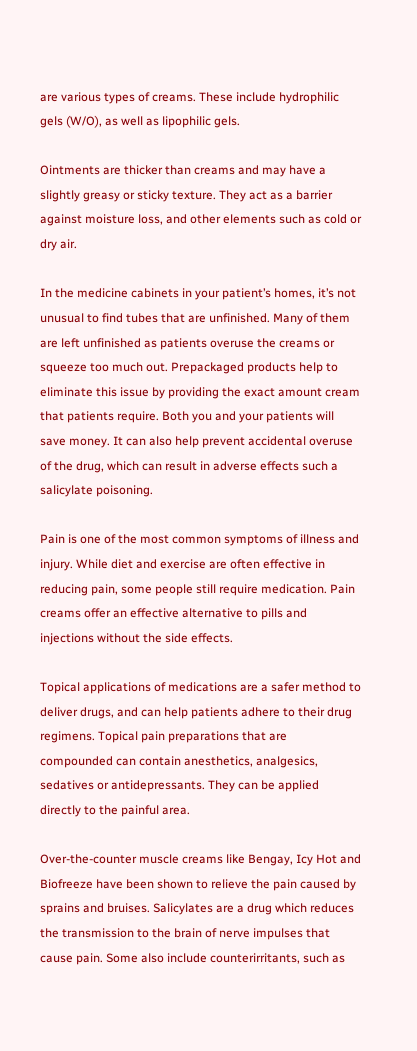are various types of creams. These include hydrophilic gels (W/O), as well as lipophilic gels.

Ointments are thicker than creams and may have a slightly greasy or sticky texture. They act as a barrier against moisture loss, and other elements such as cold or dry air.

In the medicine cabinets in your patient’s homes, it’s not unusual to find tubes that are unfinished. Many of them are left unfinished as patients overuse the creams or squeeze too much out. Prepackaged products help to eliminate this issue by providing the exact amount cream that patients require. Both you and your patients will save money. It can also help prevent accidental overuse of the drug, which can result in adverse effects such a salicylate poisoning.

Pain is one of the most common symptoms of illness and injury. While diet and exercise are often effective in reducing pain, some people still require medication. Pain creams offer an effective alternative to pills and injections without the side effects.

Topical applications of medications are a safer method to deliver drugs, and can help patients adhere to their drug regimens. Topical pain preparations that are compounded can contain anesthetics, analgesics, sedatives or antidepressants. They can be applied directly to the painful area.

Over-the-counter muscle creams like Bengay, Icy Hot and Biofreeze have been shown to relieve the pain caused by sprains and bruises. Salicylates are a drug which reduces the transmission to the brain of nerve impulses that cause pain. Some also include counterirritants, such as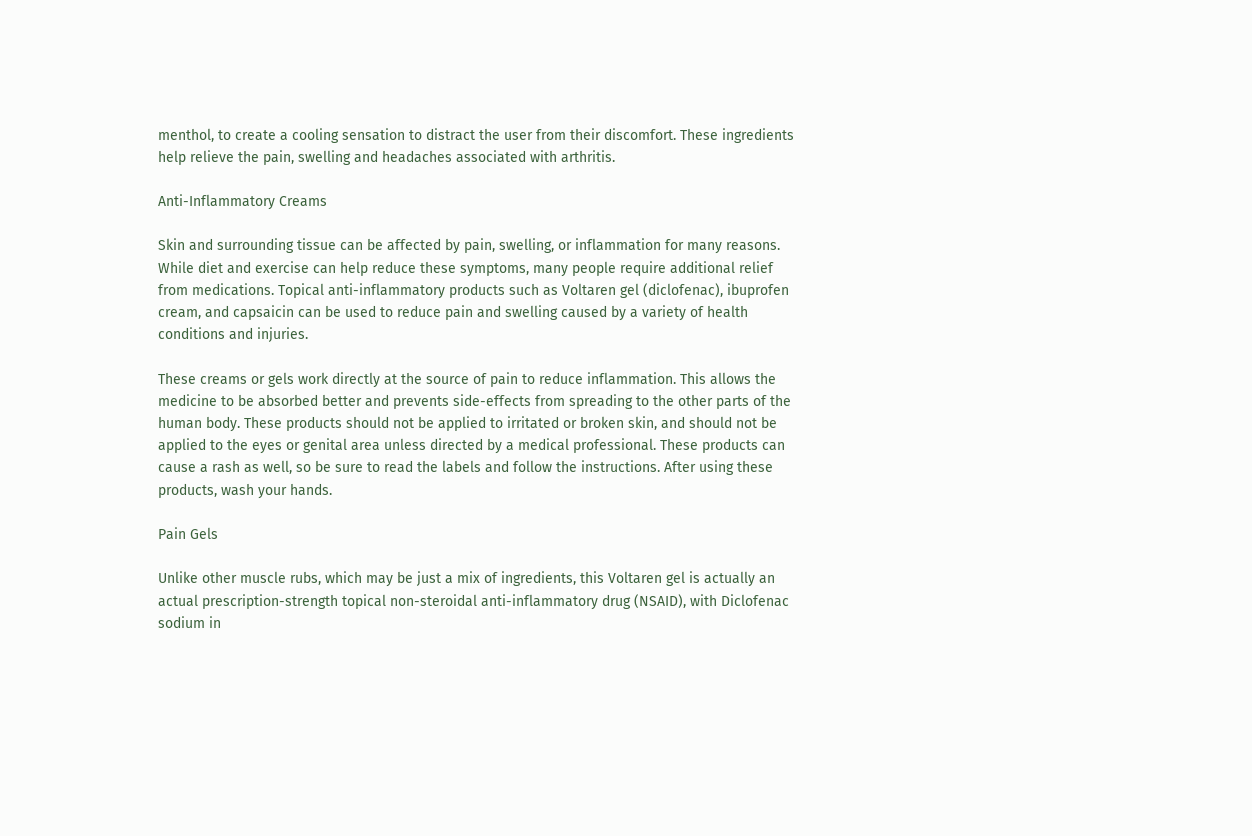menthol, to create a cooling sensation to distract the user from their discomfort. These ingredients help relieve the pain, swelling and headaches associated with arthritis.

Anti-Inflammatory Creams

Skin and surrounding tissue can be affected by pain, swelling, or inflammation for many reasons. While diet and exercise can help reduce these symptoms, many people require additional relief from medications. Topical anti-inflammatory products such as Voltaren gel (diclofenac), ibuprofen cream, and capsaicin can be used to reduce pain and swelling caused by a variety of health conditions and injuries.

These creams or gels work directly at the source of pain to reduce inflammation. This allows the medicine to be absorbed better and prevents side-effects from spreading to the other parts of the human body. These products should not be applied to irritated or broken skin, and should not be applied to the eyes or genital area unless directed by a medical professional. These products can cause a rash as well, so be sure to read the labels and follow the instructions. After using these products, wash your hands.

Pain Gels

Unlike other muscle rubs, which may be just a mix of ingredients, this Voltaren gel is actually an actual prescription-strength topical non-steroidal anti-inflammatory drug (NSAID), with Diclofenac sodium in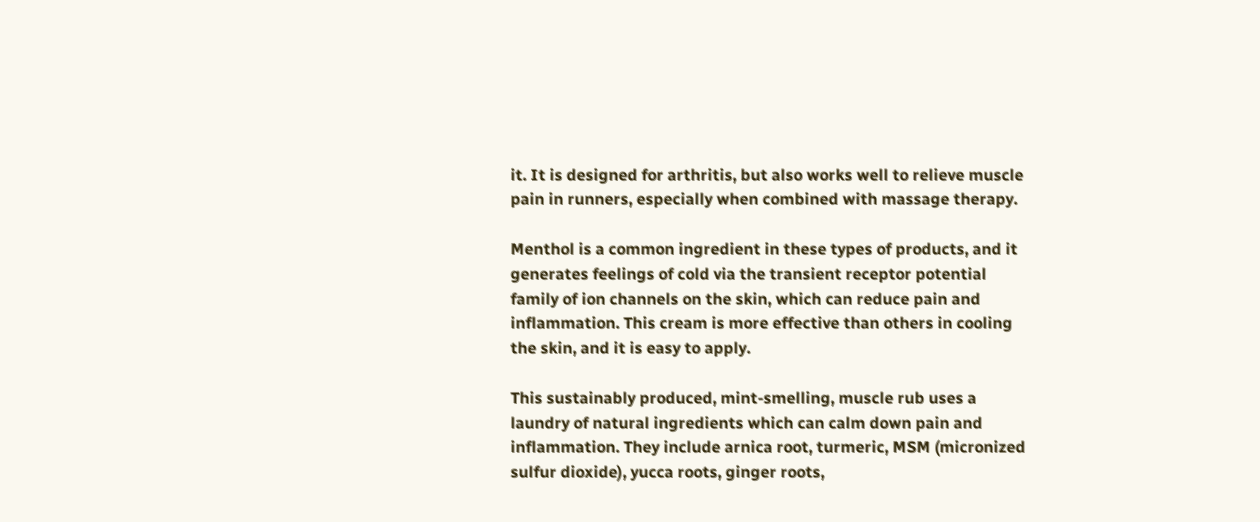it. It is designed for arthritis, but also works well to relieve muscle pain in runners, especially when combined with massage therapy.

Menthol is a common ingredient in these types of products, and it generates feelings of cold via the transient receptor potential family of ion channels on the skin, which can reduce pain and inflammation. This cream is more effective than others in cooling the skin, and it is easy to apply.

This sustainably produced, mint-smelling, muscle rub uses a laundry of natural ingredients which can calm down pain and inflammation. They include arnica root, turmeric, MSM (micronized sulfur dioxide), yucca roots, ginger roots,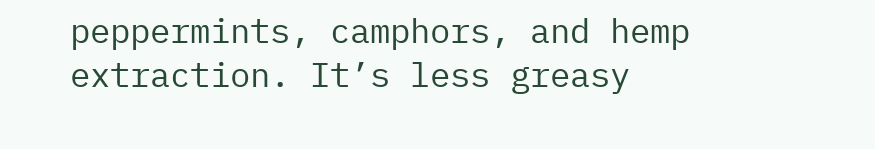peppermints, camphors, and hemp extraction. It’s less greasy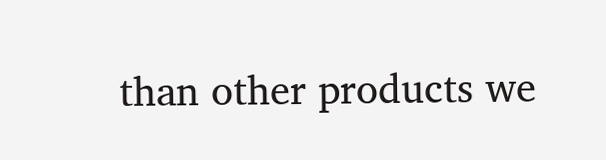than other products we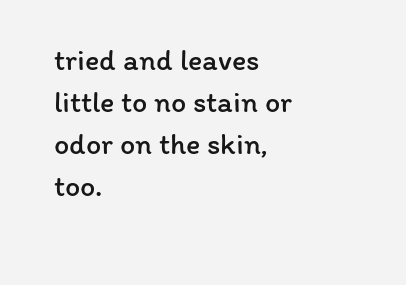tried and leaves little to no stain or odor on the skin, too.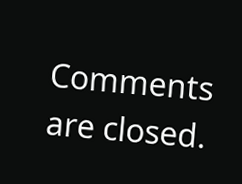Comments are closed.